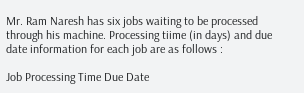Mr. Ram Naresh has six jobs waiting to be processed through his machine. Processing tiime (in days) and due date information for each job are as follows :

Job Processing Time Due Date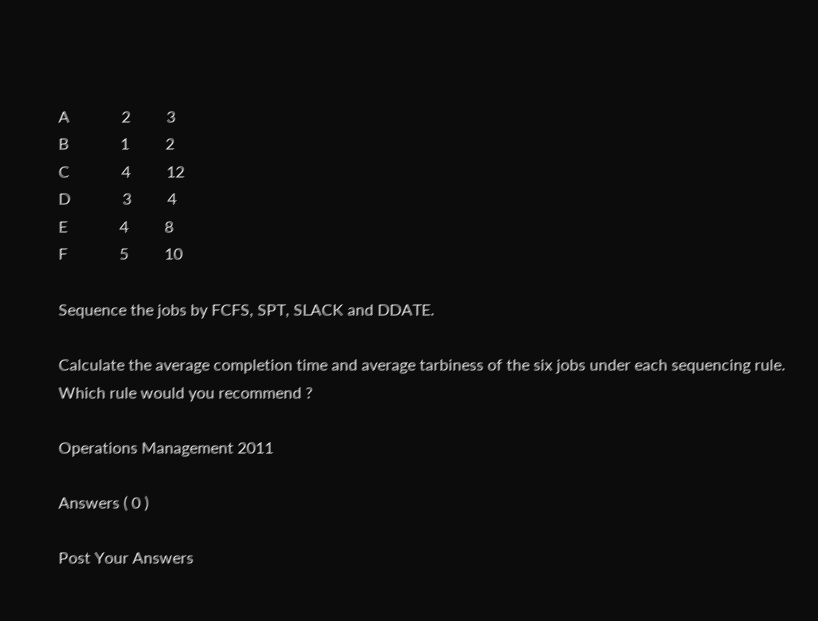A             2         3
B             1         2
C             4         12
D             3         4
E             4         8
F             5         10

Sequence the jobs by FCFS, SPT, SLACK and DDATE.

Calculate the average completion time and average tarbiness of the six jobs under each sequencing rule. Which rule would you recommend ?

Operations Management 2011

Answers ( 0 )

Post Your Answers